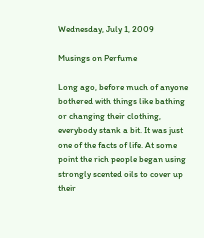Wednesday, July 1, 2009

Musings on Perfume

Long ago, before much of anyone bothered with things like bathing or changing their clothing, everybody stank a bit. It was just one of the facts of life. At some point the rich people began using strongly scented oils to cover up their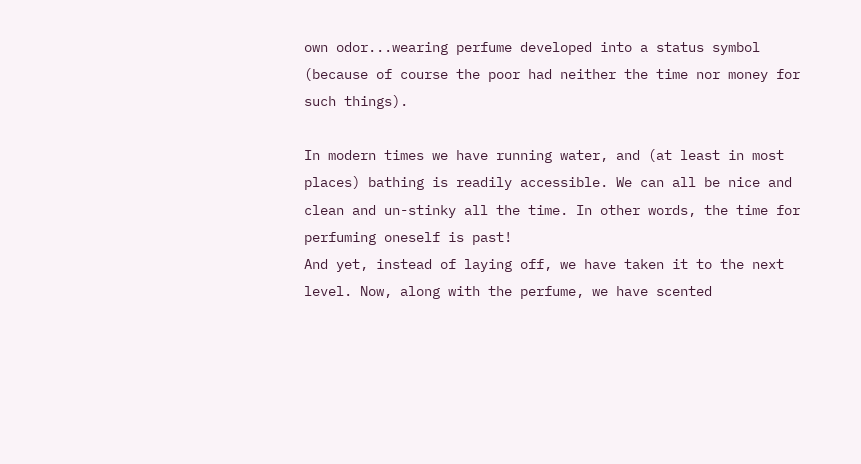own odor...wearing perfume developed into a status symbol (because of course the poor had neither the time nor money for such things).

In modern times we have running water, and (at least in most places) bathing is readily accessible. We can all be nice and clean and un-stinky all the time. In other words, the time for perfuming oneself is past!
And yet, instead of laying off, we have taken it to the next level. Now, along with the perfume, we have scented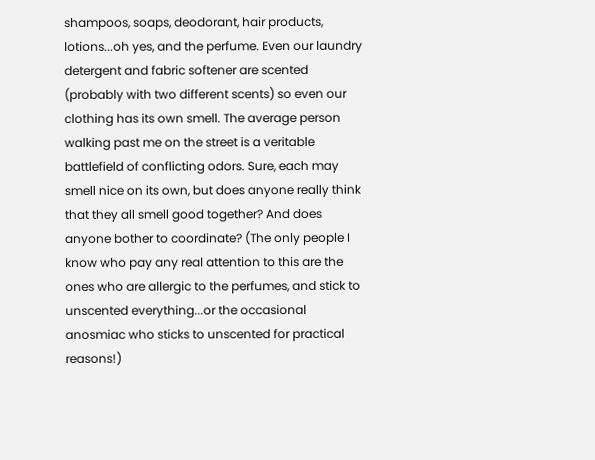shampoos, soaps, deodorant, hair products, lotions...oh yes, and the perfume. Even our laundry detergent and fabric softener are scented (probably with two different scents) so even our clothing has its own smell. The average person walking past me on the street is a veritable battlefield of conflicting odors. Sure, each may smell nice on its own, but does anyone really think that they all smell good together? And does anyone bother to coordinate? (The only people I know who pay any real attention to this are the ones who are allergic to the perfumes, and stick to unscented everything...or the occasional anosmiac who sticks to unscented for practical reasons!)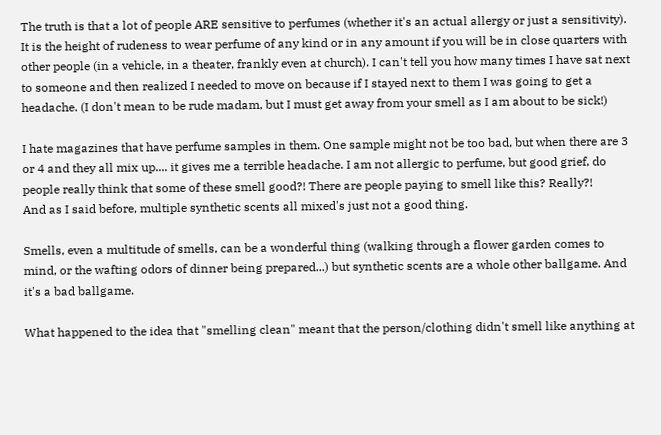The truth is that a lot of people ARE sensitive to perfumes (whether it's an actual allergy or just a sensitivity). It is the height of rudeness to wear perfume of any kind or in any amount if you will be in close quarters with other people (in a vehicle, in a theater, frankly even at church). I can't tell you how many times I have sat next to someone and then realized I needed to move on because if I stayed next to them I was going to get a headache. (I don't mean to be rude madam, but I must get away from your smell as I am about to be sick!)

I hate magazines that have perfume samples in them. One sample might not be too bad, but when there are 3 or 4 and they all mix up.... it gives me a terrible headache. I am not allergic to perfume, but good grief, do people really think that some of these smell good?! There are people paying to smell like this? Really?!
And as I said before, multiple synthetic scents all mixed's just not a good thing.

Smells, even a multitude of smells, can be a wonderful thing (walking through a flower garden comes to mind, or the wafting odors of dinner being prepared...) but synthetic scents are a whole other ballgame. And it's a bad ballgame.

What happened to the idea that "smelling clean" meant that the person/clothing didn't smell like anything at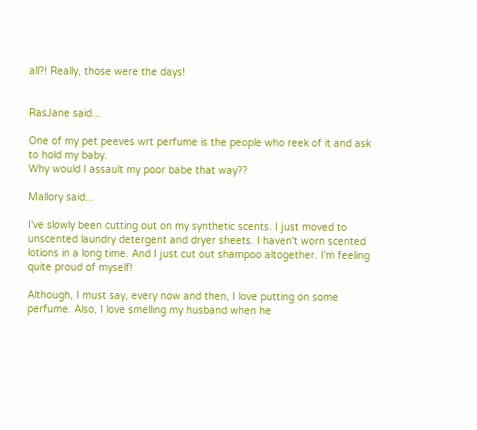all?! Really, those were the days!


RasJane said...

One of my pet peeves wrt perfume is the people who reek of it and ask to hold my baby.
Why would I assault my poor babe that way??

Mallory said...

I've slowly been cutting out on my synthetic scents. I just moved to unscented laundry detergent and dryer sheets. I haven't worn scented lotions in a long time. And I just cut out shampoo altogether. I'm feeling quite proud of myself!

Although, I must say, every now and then, I love putting on some perfume. Also, I love smelling my husband when he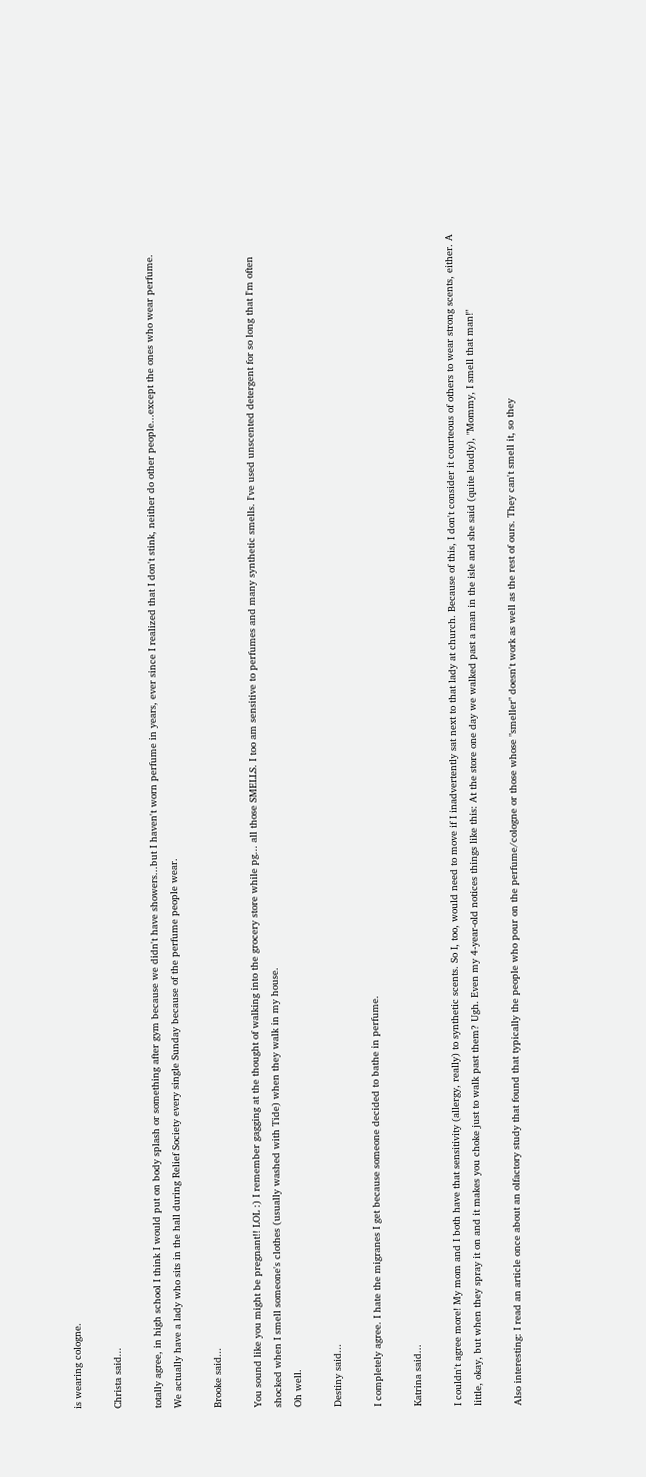is wearing cologne.

Christa said...

totally agree, in high school I think I would put on body splash or something after gym because we didn't have showers...but I haven't worn perfume in years, ever since I realized that I don't stink, neither do other people...except the ones who wear perfume.
We actually have a lady who sits in the hall during Relief Society every single Sunday because of the perfume people wear.

Brooke said...

You sound like you might be pregnant!! LOL :) I remember gagging at the thought of walking into the grocery store while pg... all those SMELLS. I too am sensitive to perfumes and many synthetic smells. I've used unscented detergent for so long that I'm often shocked when I smell someone's clothes (usually washed with Tide) when they walk in my house.
Oh well.

Destiny said...

I completely agree. I hate the migranes I get because someone decided to bathe in perfume.

Katrina said...

I couldn't agree more! My mom and I both have that sensitivity (allergy, really) to synthetic scents. So I, too, would need to move if I inadvertently sat next to that lady at church. Because of this, I don't consider it courteous of others to wear strong scents, either. A little, okay, but when they spray it on and it makes you choke just to walk past them? Ugh. Even my 4-year-old notices things like this: At the store one day we walked past a man in the isle and she said (quite loudly), "Mommy, I smell that man!"

Also interesting: I read an article once about an olfactory study that found that typically the people who pour on the perfume/cologne or those whose "smeller" doesn't work as well as the rest of ours. They can't smell it, so they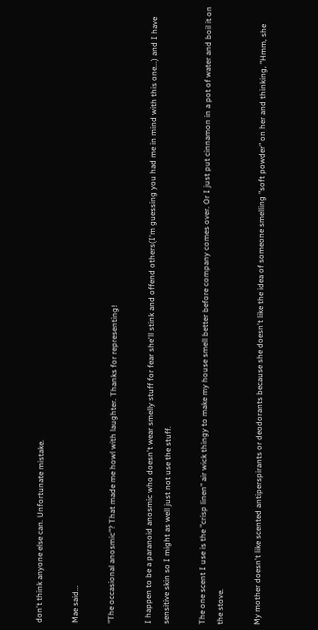don't think anyone else can. Unfortunate mistake.

Mae said...

"The occasional anosmic"? That made me howl with laughter. Thanks for representing!

I happen to be a paranoid anosmic who doesn't wear smelly stuff for fear she'll stink and offend others(I'm guessing you had me in mind with this one...) and I have sensitive skin so I might as well just not use the stuff.

The one scent I use is the "crisp linen" air wick thingy to make my house smell better before company comes over. Or I just put cinnamon in a pot of water and boil it on the stove.

My mother doesn't like scented antiperspirants or deodorants because she doesn't like the idea of someone smelling "soft powder" on her and thinking, "Hmm, she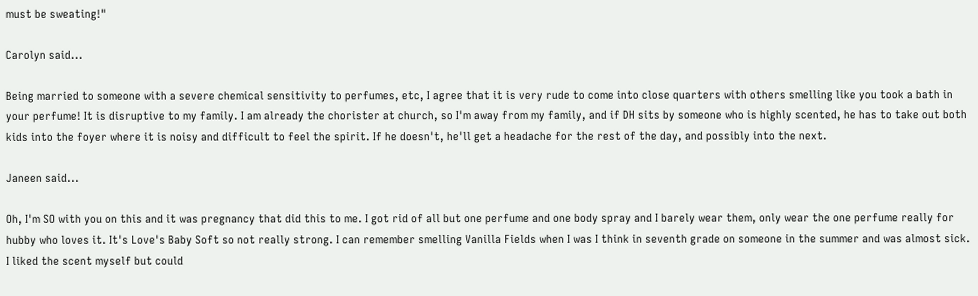must be sweating!"

Carolyn said...

Being married to someone with a severe chemical sensitivity to perfumes, etc, I agree that it is very rude to come into close quarters with others smelling like you took a bath in your perfume! It is disruptive to my family. I am already the chorister at church, so I'm away from my family, and if DH sits by someone who is highly scented, he has to take out both kids into the foyer where it is noisy and difficult to feel the spirit. If he doesn't, he'll get a headache for the rest of the day, and possibly into the next.

Janeen said...

Oh, I'm SO with you on this and it was pregnancy that did this to me. I got rid of all but one perfume and one body spray and I barely wear them, only wear the one perfume really for hubby who loves it. It's Love's Baby Soft so not really strong. I can remember smelling Vanilla Fields when I was I think in seventh grade on someone in the summer and was almost sick. I liked the scent myself but could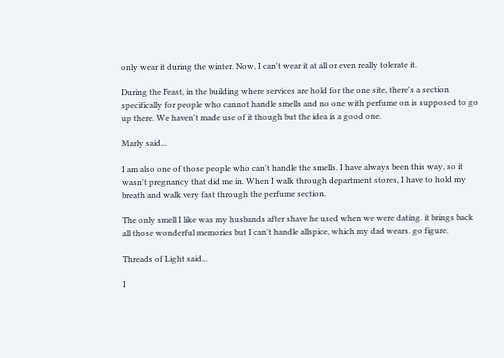only wear it during the winter. Now, I can't wear it at all or even really tolerate it.

During the Feast, in the building where services are hold for the one site, there's a section specifically for people who cannot handle smells and no one with perfume on is supposed to go up there. We haven't made use of it though but the idea is a good one.

Marly said...

I am also one of those people who can't handle the smells. I have always been this way, so it wasn't pregnancy that did me in. When I walk through department stores, I have to hold my breath and walk very fast through the perfume section.

The only smell I like was my husbands after shave he used when we were dating. it brings back all those wonderful memories but I can't handle allspice, which my dad wears. go figure.

Threads of Light said...

I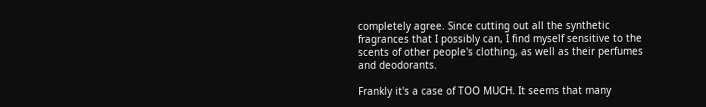completely agree. Since cutting out all the synthetic fragrances that I possibly can, I find myself sensitive to the scents of other people's clothing, as well as their perfumes and deodorants.

Frankly it's a case of TOO MUCH. It seems that many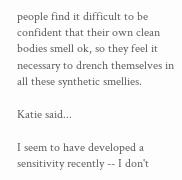people find it difficult to be confident that their own clean bodies smell ok, so they feel it necessary to drench themselves in all these synthetic smellies.

Katie said...

I seem to have developed a sensitivity recently -- I don't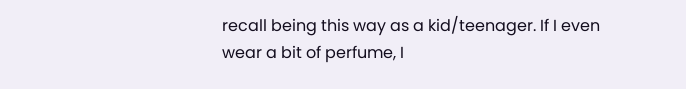recall being this way as a kid/teenager. If I even wear a bit of perfume, I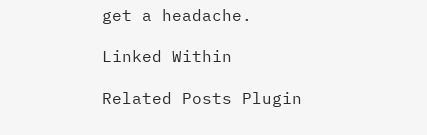get a headache.

Linked Within

Related Posts Plugin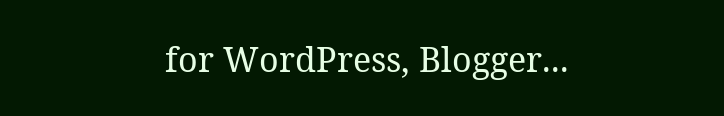for WordPress, Blogger...